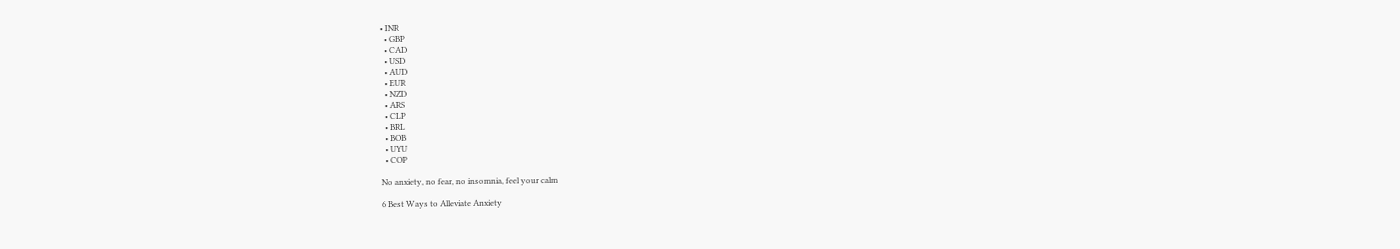• INR
  • GBP
  • CAD
  • USD
  • AUD
  • EUR
  • NZD
  • ARS
  • CLP
  • BRL
  • BOB
  • UYU
  • COP

No anxiety, no fear, no insomnia, feel your calm

6 Best Ways to Alleviate Anxiety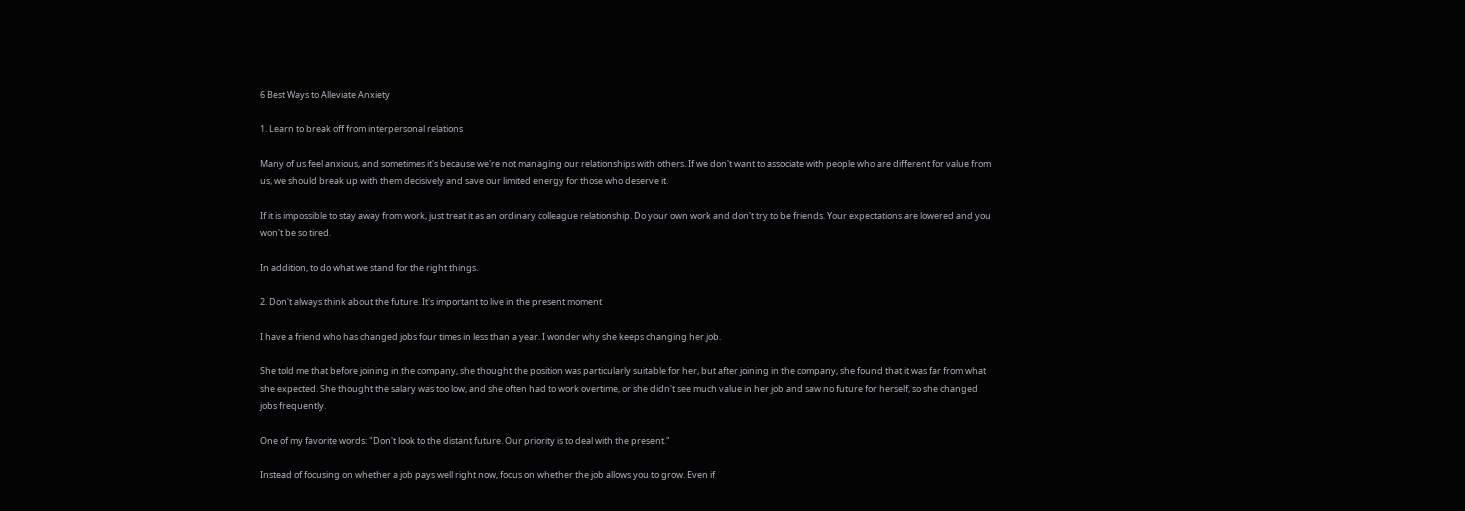6 Best Ways to Alleviate Anxiety

1. Learn to break off from interpersonal relations

Many of us feel anxious, and sometimes it's because we're not managing our relationships with others. If we don't want to associate with people who are different for value from us, we should break up with them decisively and save our limited energy for those who deserve it.

If it is impossible to stay away from work, just treat it as an ordinary colleague relationship. Do your own work and don't try to be friends. Your expectations are lowered and you won't be so tired.

In addition, to do what we stand for the right things.

2. Don't always think about the future. It's important to live in the present moment

I have a friend who has changed jobs four times in less than a year. I wonder why she keeps changing her job.

She told me that before joining in the company, she thought the position was particularly suitable for her, but after joining in the company, she found that it was far from what she expected. She thought the salary was too low, and she often had to work overtime, or she didn't see much value in her job and saw no future for herself, so she changed jobs frequently.

One of my favorite words: "Don't look to the distant future. Our priority is to deal with the present."

Instead of focusing on whether a job pays well right now, focus on whether the job allows you to grow. Even if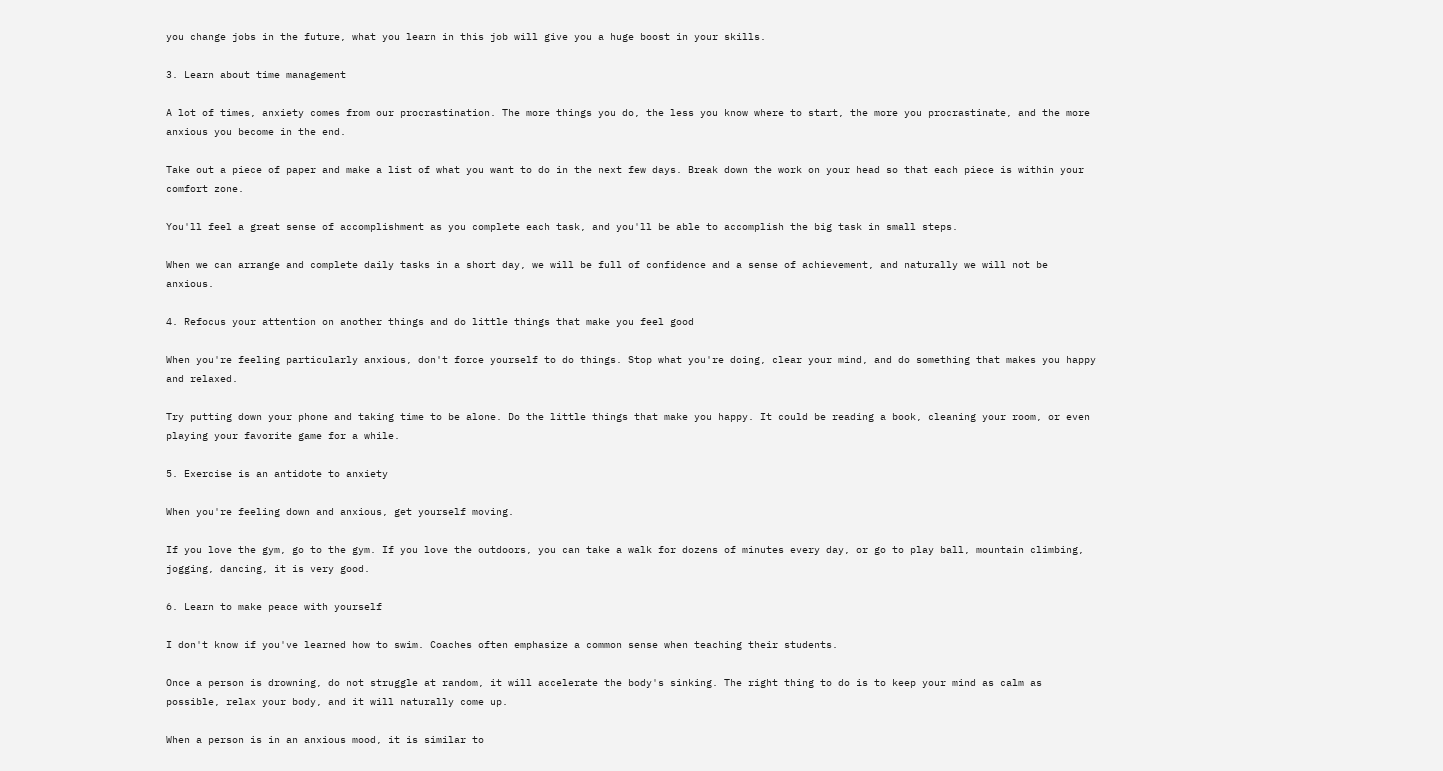you change jobs in the future, what you learn in this job will give you a huge boost in your skills.

3. Learn about time management

A lot of times, anxiety comes from our procrastination. The more things you do, the less you know where to start, the more you procrastinate, and the more anxious you become in the end.

Take out a piece of paper and make a list of what you want to do in the next few days. Break down the work on your head so that each piece is within your comfort zone.

You'll feel a great sense of accomplishment as you complete each task, and you'll be able to accomplish the big task in small steps.

When we can arrange and complete daily tasks in a short day, we will be full of confidence and a sense of achievement, and naturally we will not be anxious.

4. Refocus your attention on another things and do little things that make you feel good

When you're feeling particularly anxious, don't force yourself to do things. Stop what you're doing, clear your mind, and do something that makes you happy and relaxed.

Try putting down your phone and taking time to be alone. Do the little things that make you happy. It could be reading a book, cleaning your room, or even playing your favorite game for a while.

5. Exercise is an antidote to anxiety

When you're feeling down and anxious, get yourself moving.

If you love the gym, go to the gym. If you love the outdoors, you can take a walk for dozens of minutes every day, or go to play ball, mountain climbing, jogging, dancing, it is very good.

6. Learn to make peace with yourself

I don't know if you've learned how to swim. Coaches often emphasize a common sense when teaching their students.

Once a person is drowning, do not struggle at random, it will accelerate the body's sinking. The right thing to do is to keep your mind as calm as possible, relax your body, and it will naturally come up.

When a person is in an anxious mood, it is similar to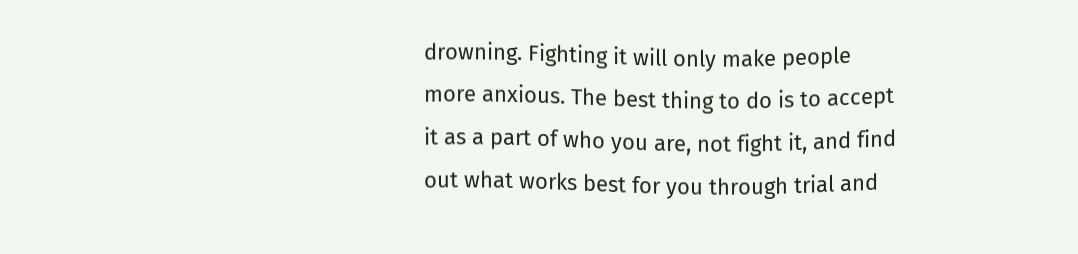drowning. Fighting it will only make people more anxious. The best thing to do is to accept it as a part of who you are, not fight it, and find out what works best for you through trial and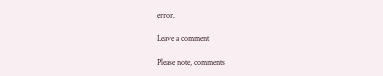error.

Leave a comment

Please note, comments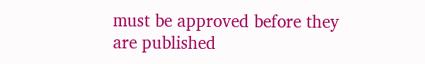must be approved before they are published